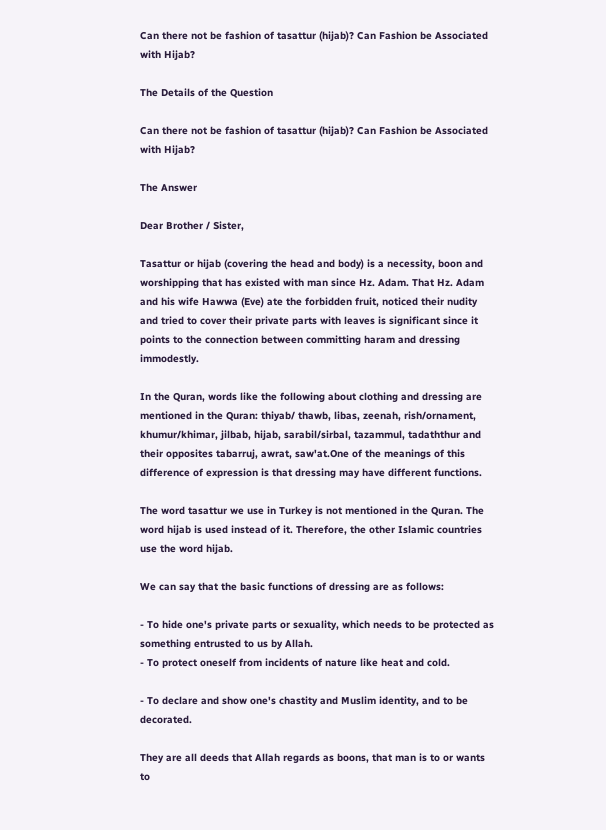Can there not be fashion of tasattur (hijab)? Can Fashion be Associated with Hijab?

The Details of the Question

Can there not be fashion of tasattur (hijab)? Can Fashion be Associated with Hijab?

The Answer

Dear Brother / Sister,

Tasattur or hijab (covering the head and body) is a necessity, boon and worshipping that has existed with man since Hz. Adam. That Hz. Adam and his wife Hawwa (Eve) ate the forbidden fruit, noticed their nudity and tried to cover their private parts with leaves is significant since it points to the connection between committing haram and dressing immodestly.

In the Quran, words like the following about clothing and dressing are mentioned in the Quran: thiyab/ thawb, libas, zeenah, rish/ornament, khumur/khimar, jilbab, hijab, sarabil/sirbal, tazammul, tadaththur and their opposites tabarruj, awrat, saw'at.One of the meanings of this difference of expression is that dressing may have different functions.

The word tasattur we use in Turkey is not mentioned in the Quran. The word hijab is used instead of it. Therefore, the other Islamic countries use the word hijab.

We can say that the basic functions of dressing are as follows:

- To hide one's private parts or sexuality, which needs to be protected as something entrusted to us by Allah.
- To protect oneself from incidents of nature like heat and cold.

- To declare and show one's chastity and Muslim identity, and to be decorated.

They are all deeds that Allah regards as boons, that man is to or wants to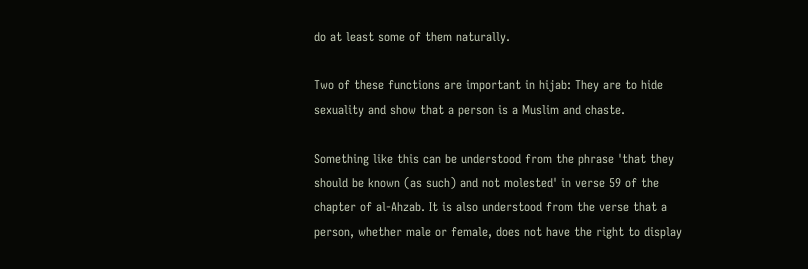do at least some of them naturally.

Two of these functions are important in hijab: They are to hide sexuality and show that a person is a Muslim and chaste.

Something like this can be understood from the phrase 'that they should be known (as such) and not molested' in verse 59 of the chapter of al-Ahzab. It is also understood from the verse that a person, whether male or female, does not have the right to display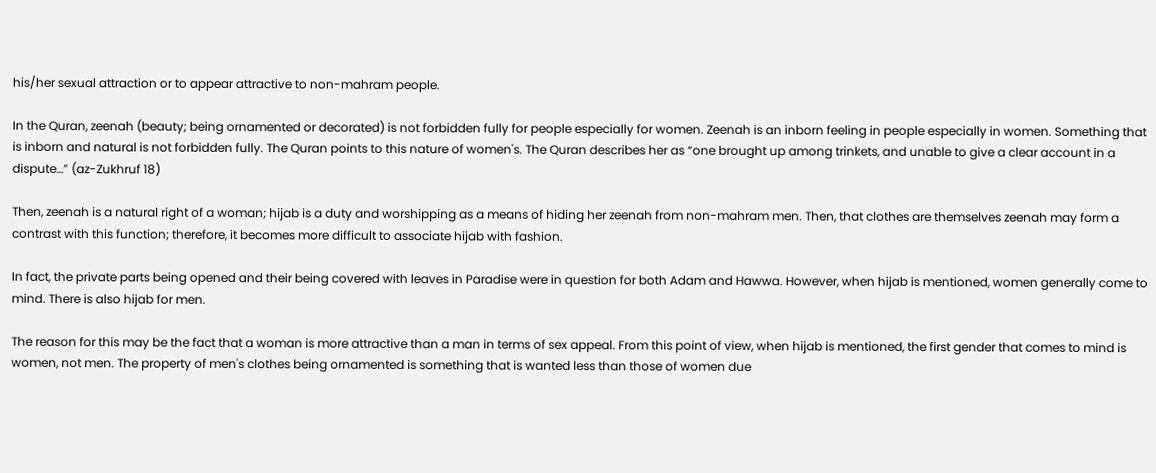his/her sexual attraction or to appear attractive to non-mahram people.

In the Quran, zeenah (beauty; being ornamented or decorated) is not forbidden fully for people especially for women. Zeenah is an inborn feeling in people especially in women. Something that is inborn and natural is not forbidden fully. The Quran points to this nature of women's. The Quran describes her as “one brought up among trinkets, and unable to give a clear account in a dispute…” (az-Zukhruf 18)

Then, zeenah is a natural right of a woman; hijab is a duty and worshipping as a means of hiding her zeenah from non-mahram men. Then, that clothes are themselves zeenah may form a contrast with this function; therefore, it becomes more difficult to associate hijab with fashion.

In fact, the private parts being opened and their being covered with leaves in Paradise were in question for both Adam and Hawwa. However, when hijab is mentioned, women generally come to mind. There is also hijab for men.

The reason for this may be the fact that a woman is more attractive than a man in terms of sex appeal. From this point of view, when hijab is mentioned, the first gender that comes to mind is women, not men. The property of men's clothes being ornamented is something that is wanted less than those of women due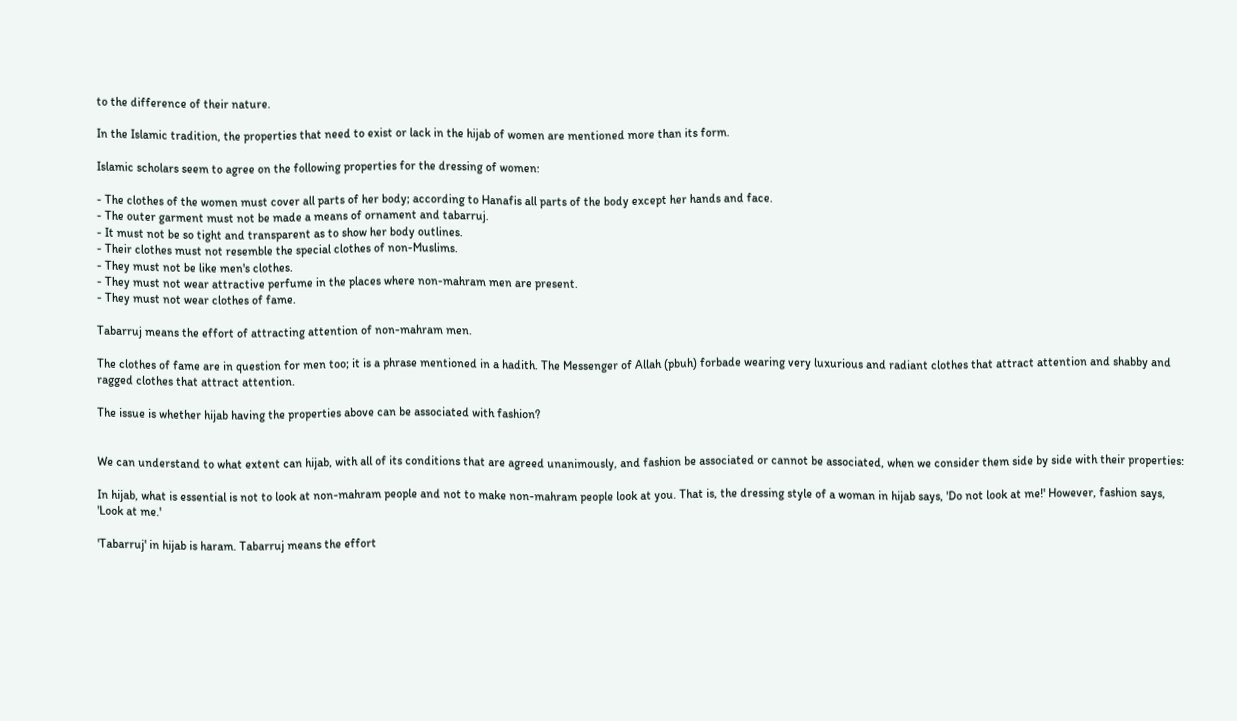to the difference of their nature.

In the Islamic tradition, the properties that need to exist or lack in the hijab of women are mentioned more than its form.

Islamic scholars seem to agree on the following properties for the dressing of women:

- The clothes of the women must cover all parts of her body; according to Hanafis all parts of the body except her hands and face.
- The outer garment must not be made a means of ornament and tabarruj.
- It must not be so tight and transparent as to show her body outlines.
- Their clothes must not resemble the special clothes of non-Muslims.
- They must not be like men's clothes.
- They must not wear attractive perfume in the places where non-mahram men are present.
- They must not wear clothes of fame.

Tabarruj means the effort of attracting attention of non-mahram men.

The clothes of fame are in question for men too; it is a phrase mentioned in a hadith. The Messenger of Allah (pbuh) forbade wearing very luxurious and radiant clothes that attract attention and shabby and ragged clothes that attract attention.

The issue is whether hijab having the properties above can be associated with fashion?


We can understand to what extent can hijab, with all of its conditions that are agreed unanimously, and fashion be associated or cannot be associated, when we consider them side by side with their properties:

In hijab, what is essential is not to look at non-mahram people and not to make non-mahram people look at you. That is, the dressing style of a woman in hijab says, 'Do not look at me!' However, fashion says, 'Look at me.'

'Tabarruj' in hijab is haram. Tabarruj means the effort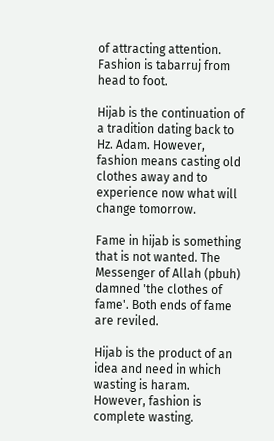of attracting attention. Fashion is tabarruj from head to foot.

Hijab is the continuation of a tradition dating back to Hz. Adam. However, fashion means casting old clothes away and to experience now what will change tomorrow.

Fame in hijab is something that is not wanted. The Messenger of Allah (pbuh) damned 'the clothes of fame'. Both ends of fame are reviled.

Hijab is the product of an idea and need in which wasting is haram. However, fashion is complete wasting.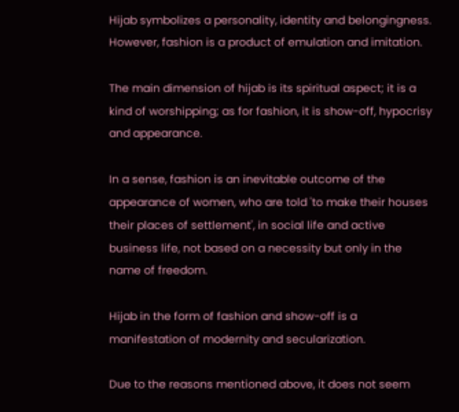Hijab symbolizes a personality, identity and belongingness. However, fashion is a product of emulation and imitation.

The main dimension of hijab is its spiritual aspect; it is a kind of worshipping; as for fashion, it is show-off, hypocrisy and appearance.

In a sense, fashion is an inevitable outcome of the appearance of women, who are told 'to make their houses their places of settlement', in social life and active business life, not based on a necessity but only in the name of freedom.

Hijab in the form of fashion and show-off is a manifestation of modernity and secularization.

Due to the reasons mentioned above, it does not seem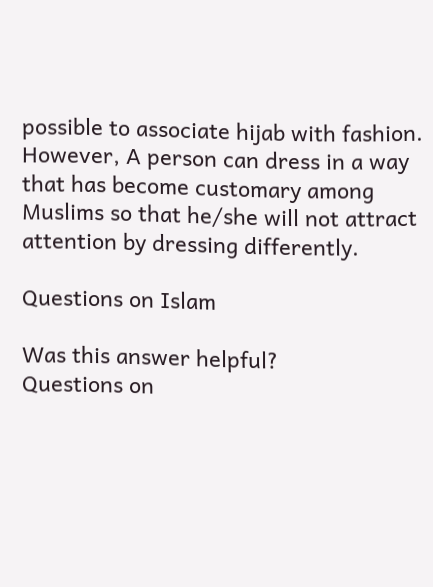possible to associate hijab with fashion. However, A person can dress in a way that has become customary among Muslims so that he/she will not attract attention by dressing differently.

Questions on Islam

Was this answer helpful?
Questions on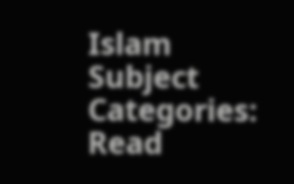Islam
Subject Categories:
Read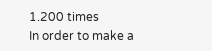1.200 times
In order to make a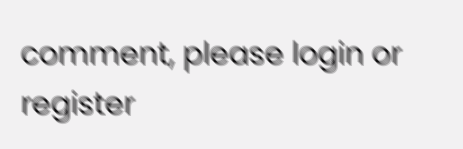comment, please login or register